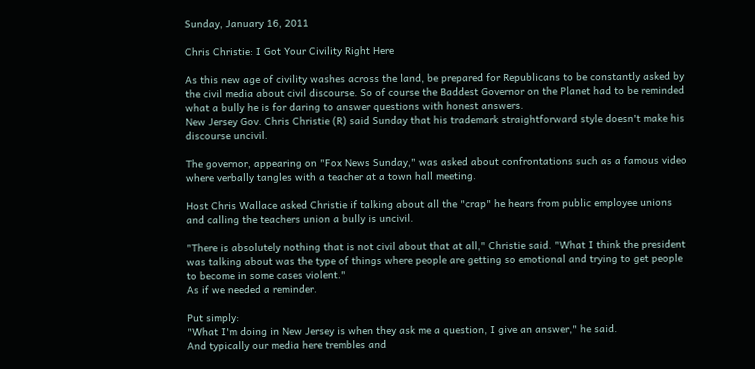Sunday, January 16, 2011

Chris Christie: I Got Your Civility Right Here

As this new age of civility washes across the land, be prepared for Republicans to be constantly asked by the civil media about civil discourse. So of course the Baddest Governor on the Planet had to be reminded what a bully he is for daring to answer questions with honest answers.
New Jersey Gov. Chris Christie (R) said Sunday that his trademark straightforward style doesn't make his discourse uncivil.

The governor, appearing on "Fox News Sunday," was asked about confrontations such as a famous video where verbally tangles with a teacher at a town hall meeting.

Host Chris Wallace asked Christie if talking about all the "crap" he hears from public employee unions and calling the teachers union a bully is uncivil.

"There is absolutely nothing that is not civil about that at all," Christie said. "What I think the president was talking about was the type of things where people are getting so emotional and trying to get people to become in some cases violent."
As if we needed a reminder.

Put simply:
"What I'm doing in New Jersey is when they ask me a question, I give an answer," he said.
And typically our media here trembles and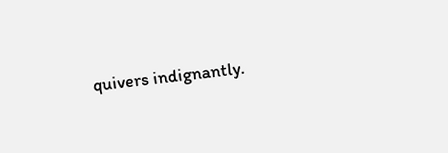quivers indignantly.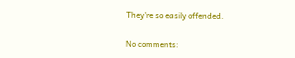They're so easily offended.

No comments: